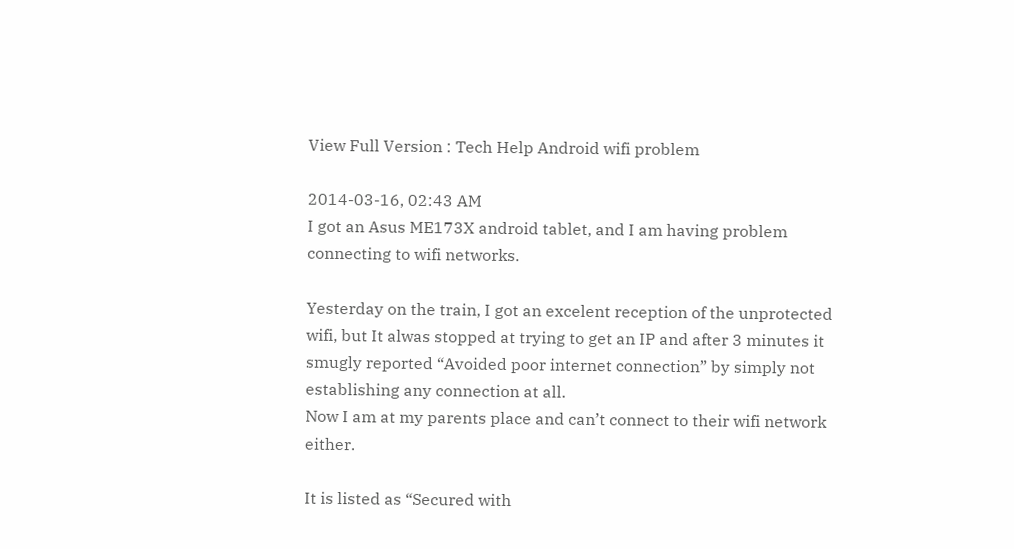View Full Version : Tech Help Android wifi problem

2014-03-16, 02:43 AM
I got an Asus ME173X android tablet, and I am having problem connecting to wifi networks.

Yesterday on the train, I got an excelent reception of the unprotected wifi, but It alwas stopped at trying to get an IP and after 3 minutes it smugly reported “Avoided poor internet connection” by simply not establishing any connection at all.
Now I am at my parents place and can’t connect to their wifi network either.

It is listed as “Secured with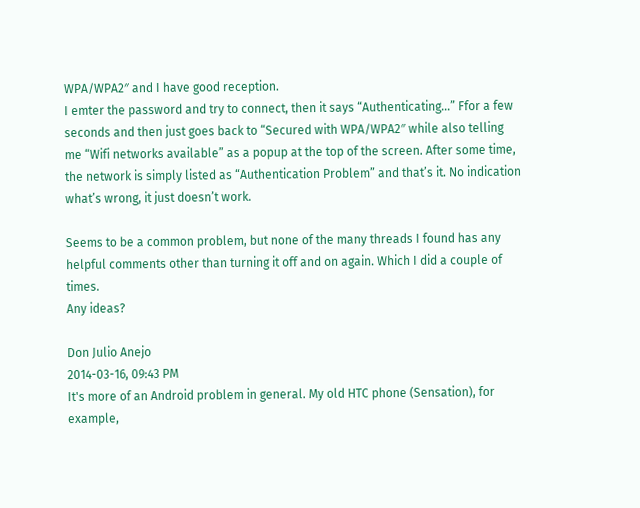WPA/WPA2″ and I have good reception.
I emter the password and try to connect, then it says “Authenticating…” Ffor a few seconds and then just goes back to “Secured with WPA/WPA2″ while also telling me “Wifi networks available” as a popup at the top of the screen. After some time, the network is simply listed as “Authentication Problem” and that’s it. No indication what’s wrong, it just doesn’t work.

Seems to be a common problem, but none of the many threads I found has any helpful comments other than turning it off and on again. Which I did a couple of times.
Any ideas?

Don Julio Anejo
2014-03-16, 09:43 PM
It's more of an Android problem in general. My old HTC phone (Sensation), for example,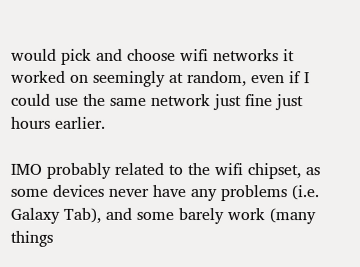would pick and choose wifi networks it worked on seemingly at random, even if I could use the same network just fine just hours earlier.

IMO probably related to the wifi chipset, as some devices never have any problems (i.e. Galaxy Tab), and some barely work (many things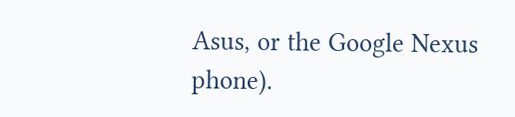Asus, or the Google Nexus phone).